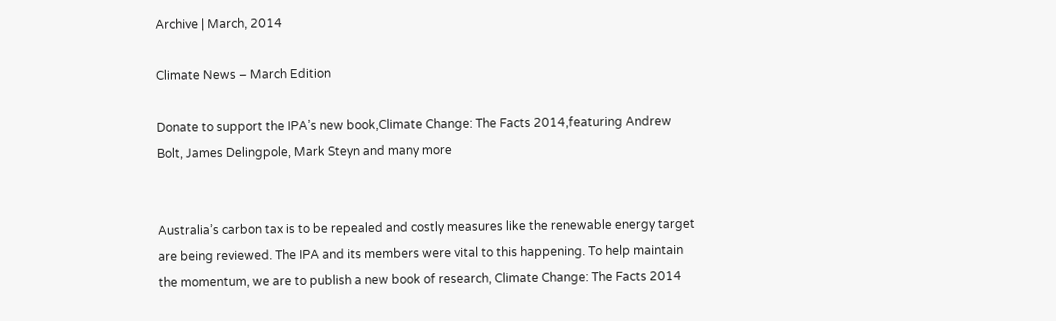Archive | March, 2014

Climate News – March Edition

Donate to support the IPA’s new book,Climate Change: The Facts 2014,featuring Andrew Bolt, James Delingpole, Mark Steyn and many more


Australia’s carbon tax is to be repealed and costly measures like the renewable energy target are being reviewed. The IPA and its members were vital to this happening. To help maintain the momentum, we are to publish a new book of research, Climate Change: The Facts 2014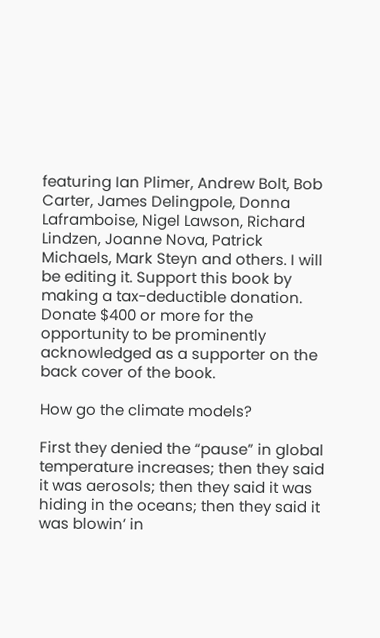featuring Ian Plimer, Andrew Bolt, Bob Carter, James Delingpole, Donna Laframboise, Nigel Lawson, Richard Lindzen, Joanne Nova, Patrick Michaels, Mark Steyn and others. I will be editing it. Support this book by making a tax-deductible donation. Donate $400 or more for the opportunity to be prominently acknowledged as a supporter on the back cover of the book.

How go the climate models?

First they denied the “pause” in global temperature increases; then they said it was aerosols; then they said it was hiding in the oceans; then they said it was blowin’ in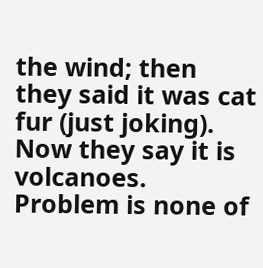the wind; then they said it was cat fur (just joking). Now they say it is volcanoes. Problem is none of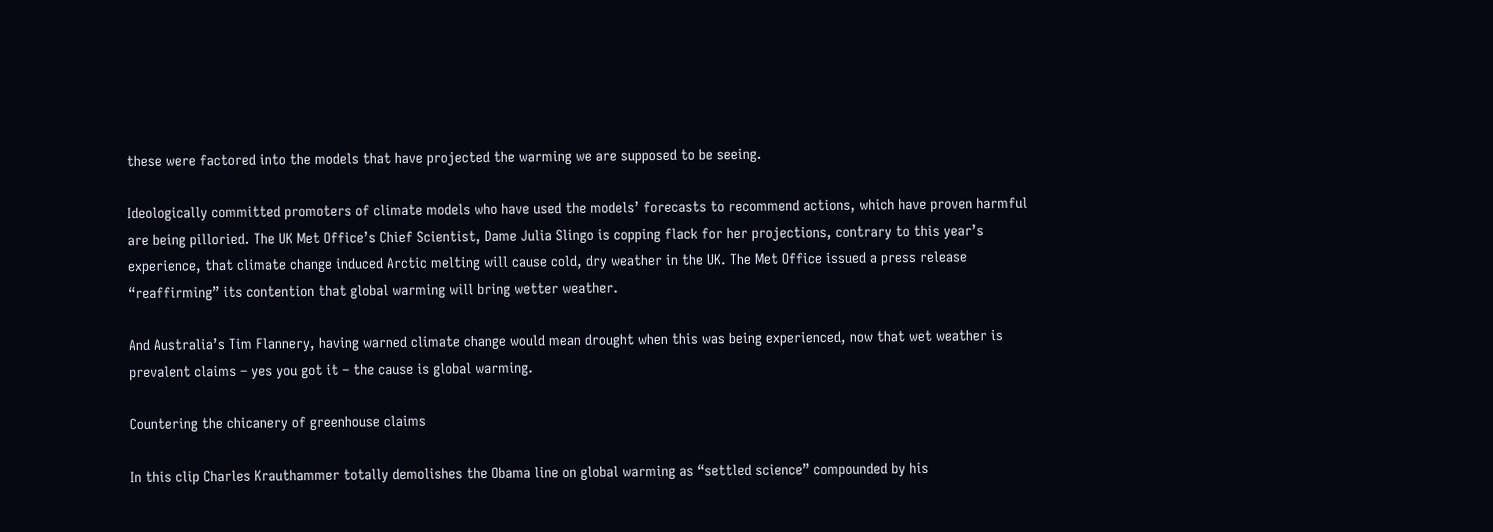these were factored into the models that have projected the warming we are supposed to be seeing.

Ideologically committed promoters of climate models who have used the models’ forecasts to recommend actions, which have proven harmful are being pilloried. The UK Met Office’s Chief Scientist, Dame Julia Slingo is copping flack for her projections, contrary to this year’s experience, that climate change induced Arctic melting will cause cold, dry weather in the UK. The Met Office issued a press release “reaffirming” its contention that global warming will bring wetter weather.

And Australia’s Tim Flannery, having warned climate change would mean drought when this was being experienced, now that wet weather is prevalent claims – yes you got it – the cause is global warming.

Countering the chicanery of greenhouse claims

In this clip Charles Krauthammer totally demolishes the Obama line on global warming as “settled science” compounded by his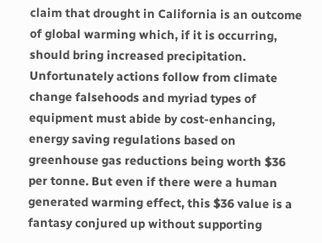claim that drought in California is an outcome of global warming which, if it is occurring, should bring increased precipitation. Unfortunately actions follow from climate change falsehoods and myriad types of equipment must abide by cost-enhancing, energy saving regulations based on greenhouse gas reductions being worth $36 per tonne. But even if there were a human generated warming effect, this $36 value is a fantasy conjured up without supporting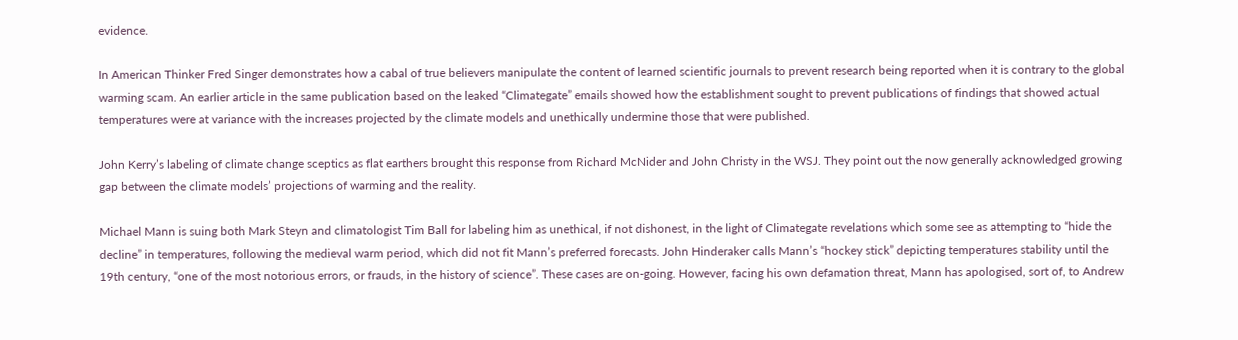evidence.

In American Thinker Fred Singer demonstrates how a cabal of true believers manipulate the content of learned scientific journals to prevent research being reported when it is contrary to the global warming scam. An earlier article in the same publication based on the leaked “Climategate” emails showed how the establishment sought to prevent publications of findings that showed actual temperatures were at variance with the increases projected by the climate models and unethically undermine those that were published.

John Kerry’s labeling of climate change sceptics as flat earthers brought this response from Richard McNider and John Christy in the WSJ. They point out the now generally acknowledged growing gap between the climate models’ projections of warming and the reality.

Michael Mann is suing both Mark Steyn and climatologist Tim Ball for labeling him as unethical, if not dishonest, in the light of Climategate revelations which some see as attempting to “hide the decline” in temperatures, following the medieval warm period, which did not fit Mann’s preferred forecasts. John Hinderaker calls Mann’s “hockey stick” depicting temperatures stability until the 19th century, “one of the most notorious errors, or frauds, in the history of science”. These cases are on-going. However, facing his own defamation threat, Mann has apologised, sort of, to Andrew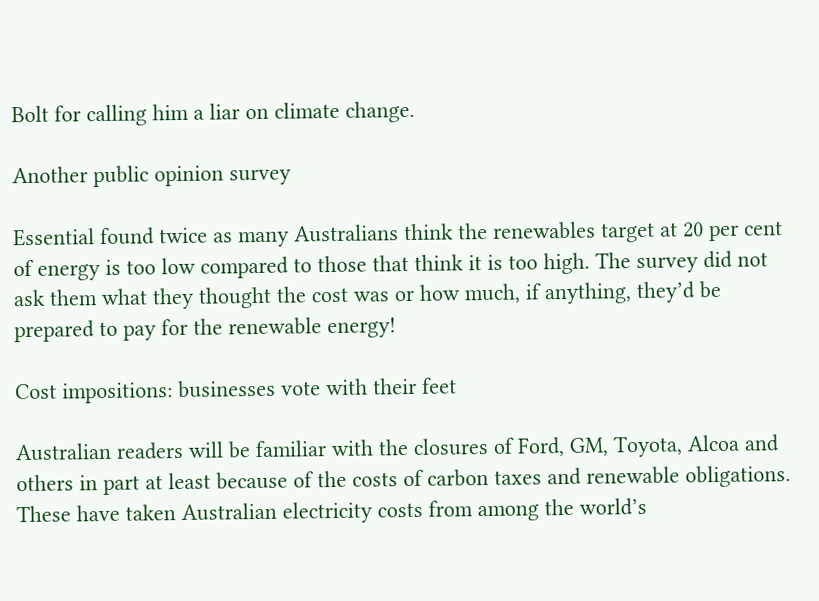Bolt for calling him a liar on climate change.

Another public opinion survey

Essential found twice as many Australians think the renewables target at 20 per cent of energy is too low compared to those that think it is too high. The survey did not ask them what they thought the cost was or how much, if anything, they’d be prepared to pay for the renewable energy!

Cost impositions: businesses vote with their feet

Australian readers will be familiar with the closures of Ford, GM, Toyota, Alcoa and others in part at least because of the costs of carbon taxes and renewable obligations. These have taken Australian electricity costs from among the world’s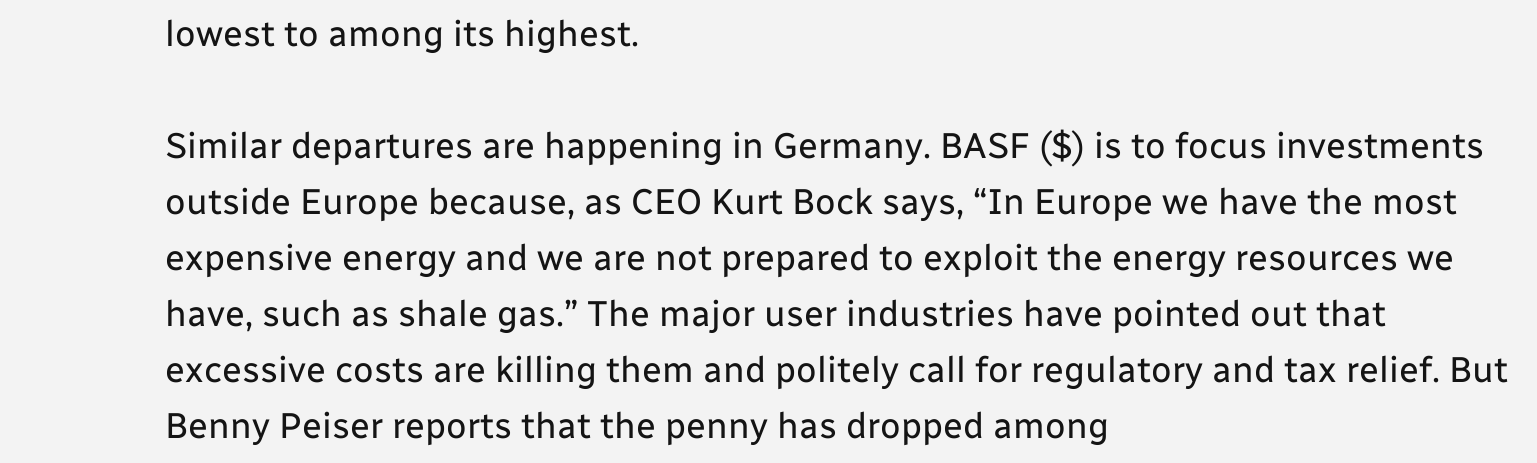lowest to among its highest.

Similar departures are happening in Germany. BASF ($) is to focus investments outside Europe because, as CEO Kurt Bock says, “In Europe we have the most expensive energy and we are not prepared to exploit the energy resources we have, such as shale gas.” The major user industries have pointed out that excessive costs are killing them and politely call for regulatory and tax relief. But Benny Peiser reports that the penny has dropped among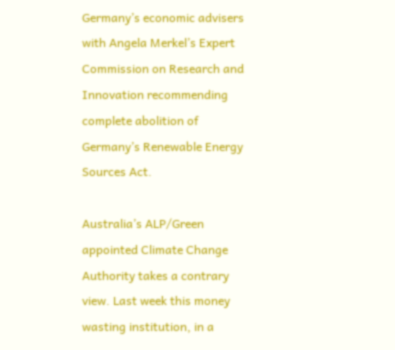Germany’s economic advisers with Angela Merkel’s Expert Commission on Research and Innovation recommending complete abolition of Germany’s Renewable Energy Sources Act.

Australia’s ALP/Green appointed Climate Change Authority takes a contrary view. Last week this money wasting institution, in a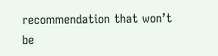recommendation that won’t be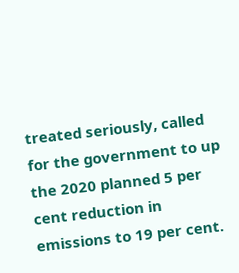treated seriously, called for the government to up the 2020 planned 5 per cent reduction in emissions to 19 per cent.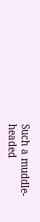Such a muddle-headed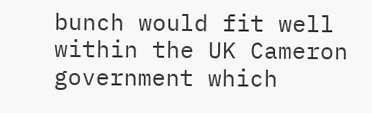bunch would fit well within the UK Cameron government which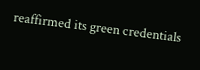reaffirmed its green credentials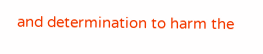and determination to harm the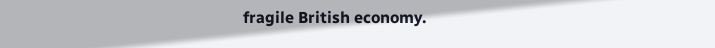fragile British economy.